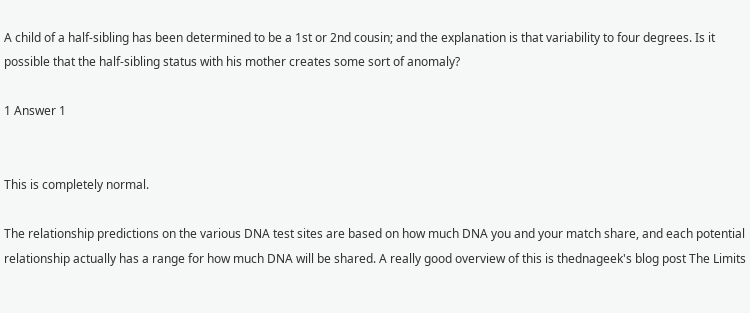A child of a half-sibling has been determined to be a 1st or 2nd cousin; and the explanation is that variability to four degrees. Is it possible that the half-sibling status with his mother creates some sort of anomaly?

1 Answer 1


This is completely normal.

The relationship predictions on the various DNA test sites are based on how much DNA you and your match share, and each potential relationship actually has a range for how much DNA will be shared. A really good overview of this is thednageek's blog post The Limits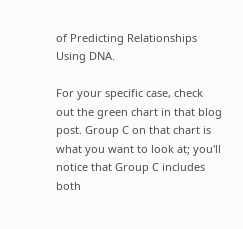of Predicting Relationships Using DNA.

For your specific case, check out the green chart in that blog post. Group C on that chart is what you want to look at; you'll notice that Group C includes both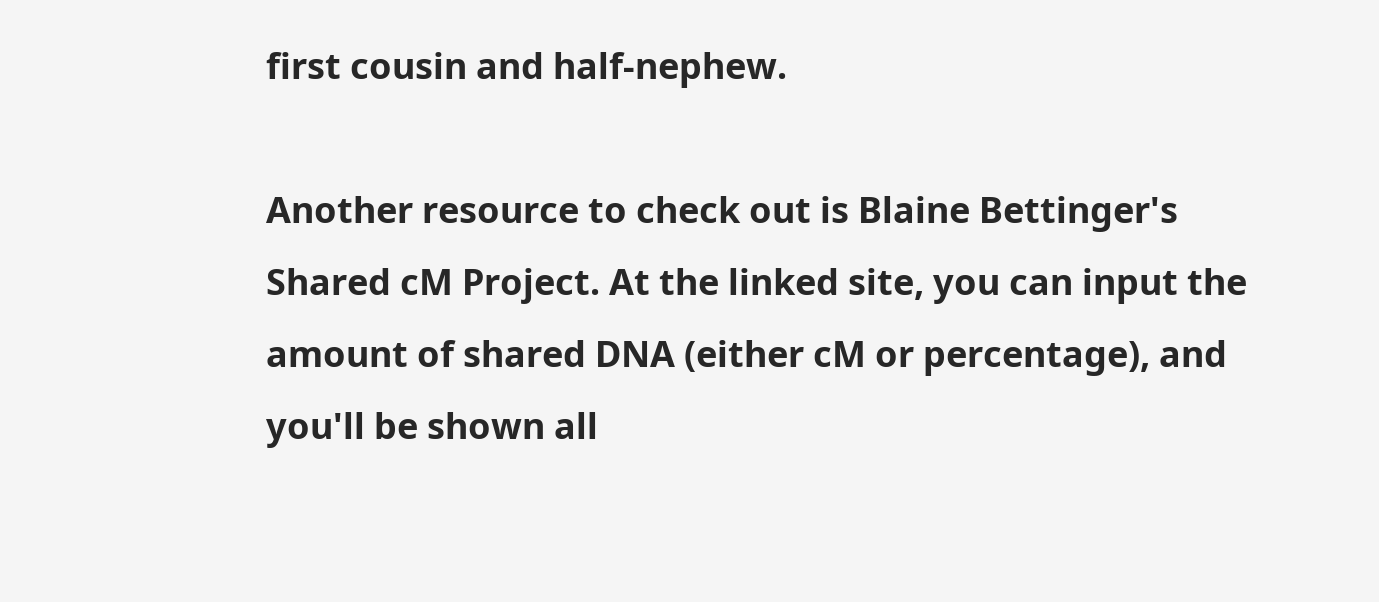first cousin and half-nephew.

Another resource to check out is Blaine Bettinger's Shared cM Project. At the linked site, you can input the amount of shared DNA (either cM or percentage), and you'll be shown all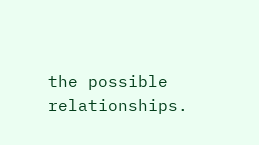the possible relationships.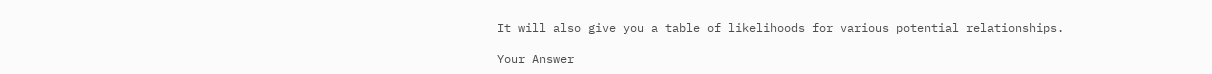It will also give you a table of likelihoods for various potential relationships.

Your Answer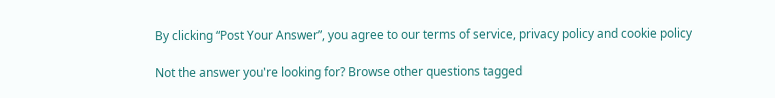By clicking “Post Your Answer”, you agree to our terms of service, privacy policy and cookie policy

Not the answer you're looking for? Browse other questions tagged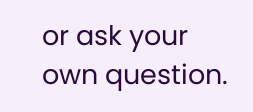or ask your own question.